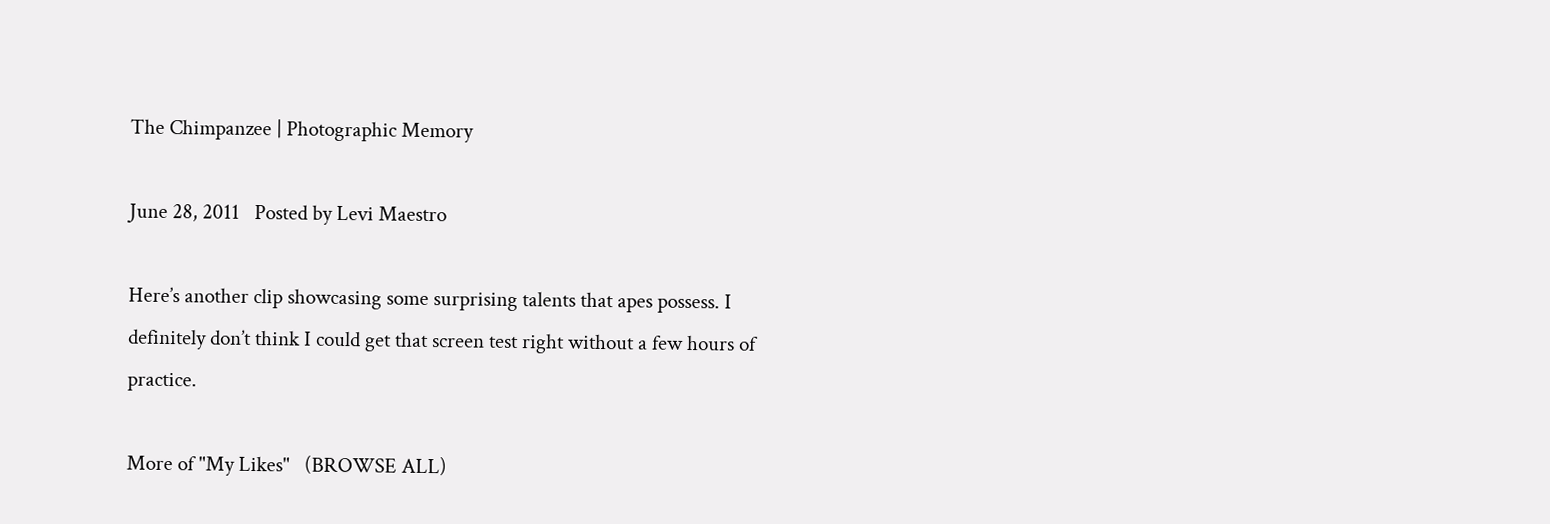The Chimpanzee | Photographic Memory

June 28, 2011   Posted by Levi Maestro

Here’s another clip showcasing some surprising talents that apes possess. I definitely don’t think I could get that screen test right without a few hours of practice.

More of "My Likes"   (BROWSE ALL)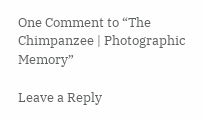One Comment to “The Chimpanzee | Photographic Memory”

Leave a Reply